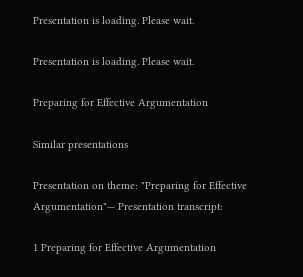Presentation is loading. Please wait.

Presentation is loading. Please wait.

Preparing for Effective Argumentation

Similar presentations

Presentation on theme: "Preparing for Effective Argumentation"— Presentation transcript:

1 Preparing for Effective Argumentation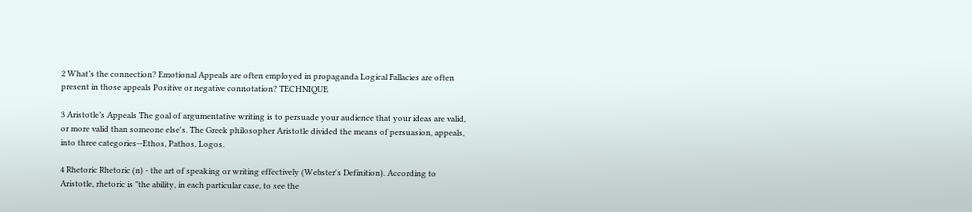2 What’s the connection? Emotional Appeals are often employed in propaganda Logical Fallacies are often present in those appeals Positive or negative connotation? TECHNIQUE

3 Aristotle’s Appeals The goal of argumentative writing is to persuade your audience that your ideas are valid, or more valid than someone else's. The Greek philosopher Aristotle divided the means of persuasion, appeals, into three categories--Ethos, Pathos, Logos.

4 Rhetoric Rhetoric (n) - the art of speaking or writing effectively (Webster's Definition). According to Aristotle, rhetoric is "the ability, in each particular case, to see the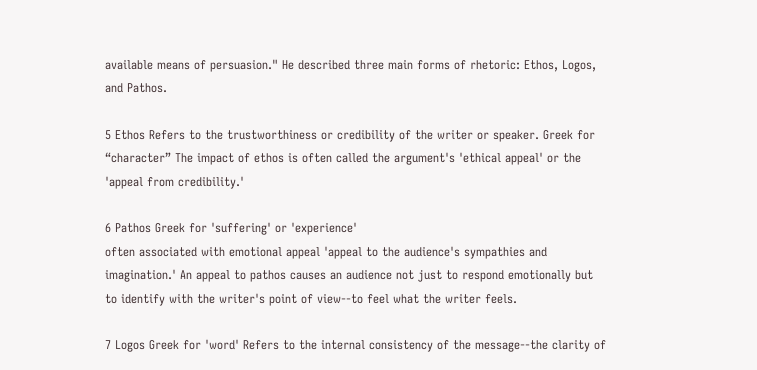available means of persuasion." He described three main forms of rhetoric: Ethos, Logos, and Pathos.

5 Ethos Refers to the trustworthiness or credibility of the writer or speaker. Greek for “character” The impact of ethos is often called the argument's 'ethical appeal' or the 'appeal from credibility.'

6 Pathos Greek for 'suffering' or 'experience'
often associated with emotional appeal 'appeal to the audience's sympathies and imagination.' An appeal to pathos causes an audience not just to respond emotionally but to identify with the writer's point of view--to feel what the writer feels.

7 Logos Greek for 'word' Refers to the internal consistency of the message--the clarity of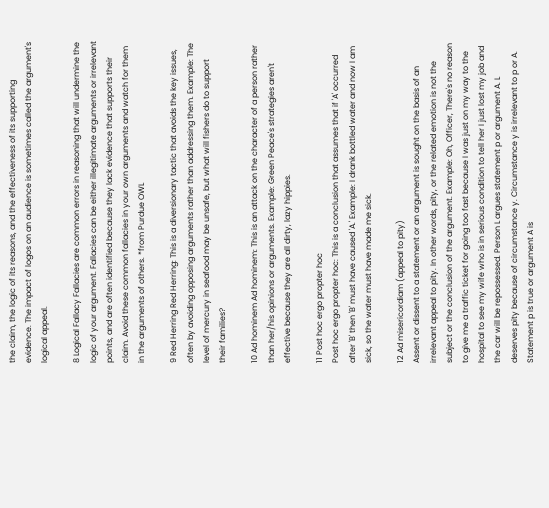the claim, the logic of its reasons, and the effectiveness of its supporting evidence. The impact of logos on an audience is sometimes called the argument's logical appeal.

8 Logical Fallacy Fallacies are common errors in reasoning that will undermine the logic of your argument. Fallacies can be either illegitimate arguments or irrelevant points, and are often identified because they lack evidence that supports their claim. Avoid these common fallacies in your own arguments and watch for them in the arguments of others. *from Purdue OWL

9 Red Herring Red Herring: This is a diversionary tactic that avoids the key issues, often by avoiding opposing arguments rather than addressing them. Example: The level of mercury in seafood may be unsafe, but what will fishers do to support their families?

10 Ad hominem Ad hominem: This is an attack on the character of a person rather than her/his opinions or arguments. Example: Green Peace's strategies aren't effective because they are all dirty, lazy hippies.

11 Post hoc ergo propter hoc
Post hoc ergo propter hoc: This is a conclusion that assumes that if 'A' occurred after 'B' then 'B' must have caused 'A.' Example: I drank bottled water and now I am sick, so the water must have made me sick.

12 Ad misericordiam (appeal to pity)
Assent or dissent to a statement or an argument is sought on the basis of an irrelevant appeal to pity. In other words, pity, or the related emotion is not the subject or the conclusion of the argument. Example: Oh, Officer, There's no reason to give me a traffic ticket for going too fast because I was just on my way to the hospital to see my wife who is in serious condition to tell her I just lost my job and the car will be repossessed. Person L argues statement p or argument A. L deserves pity because of circumstance y. Circumstance y is irrelevant to p or A. Statement p is true or argument A is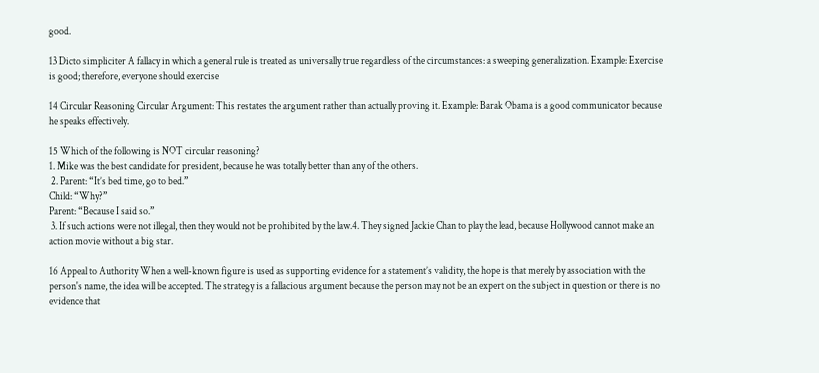good.

13 Dicto simpliciter A fallacy in which a general rule is treated as universally true regardless of the circumstances: a sweeping generalization. Example: Exercise is good; therefore, everyone should exercise

14 Circular Reasoning Circular Argument: This restates the argument rather than actually proving it. Example: Barak Obama is a good communicator because he speaks effectively.

15 Which of the following is NOT circular reasoning?
1. Mike was the best candidate for president, because he was totally better than any of the others.
 2. Parent: “It’s bed time, go to bed.”
Child: “Why?”
Parent: “Because I said so.”
 3. If such actions were not illegal, then they would not be prohibited by the law.4. They signed Jackie Chan to play the lead, because Hollywood cannot make an action movie without a big star.

16 Appeal to Authority When a well-known figure is used as supporting evidence for a statement’s validity, the hope is that merely by association with the person's name, the idea will be accepted. The strategy is a fallacious argument because the person may not be an expert on the subject in question or there is no evidence that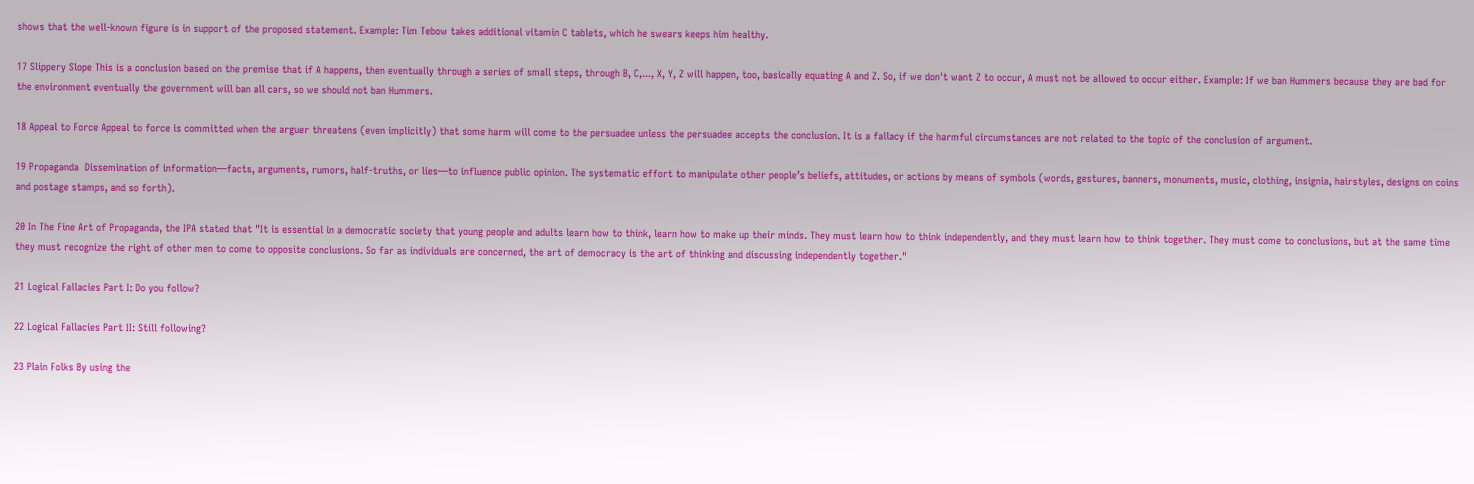shows that the well-known figure is in support of the proposed statement. Example: Tim Tebow takes additional vitamin C tablets, which he swears keeps him healthy.

17 Slippery Slope This is a conclusion based on the premise that if A happens, then eventually through a series of small steps, through B, C,..., X, Y, Z will happen, too, basically equating A and Z. So, if we don't want Z to occur, A must not be allowed to occur either. Example: If we ban Hummers because they are bad for the environment eventually the government will ban all cars, so we should not ban Hummers.

18 Appeal to Force Appeal to force is committed when the arguer threatens (even implicitly) that some harm will come to the persuadee unless the persuadee accepts the conclusion. It is a fallacy if the harmful circumstances are not related to the topic of the conclusion of argument.

19 Propaganda  Dissemination of information—facts, arguments, rumors, half-truths, or lies—to influence public opinion. The systematic effort to manipulate other people’s beliefs, attitudes, or actions by means of symbols (words, gestures, banners, monuments, music, clothing, insignia, hairstyles, designs on coins and postage stamps, and so forth).

20 In The Fine Art of Propaganda, the IPA stated that "It is essential in a democratic society that young people and adults learn how to think, learn how to make up their minds. They must learn how to think independently, and they must learn how to think together. They must come to conclusions, but at the same time they must recognize the right of other men to come to opposite conclusions. So far as individuals are concerned, the art of democracy is the art of thinking and discussing independently together."

21 Logical Fallacies Part I: Do you follow?

22 Logical Fallacies Part II: Still following?

23 Plain Folks By using the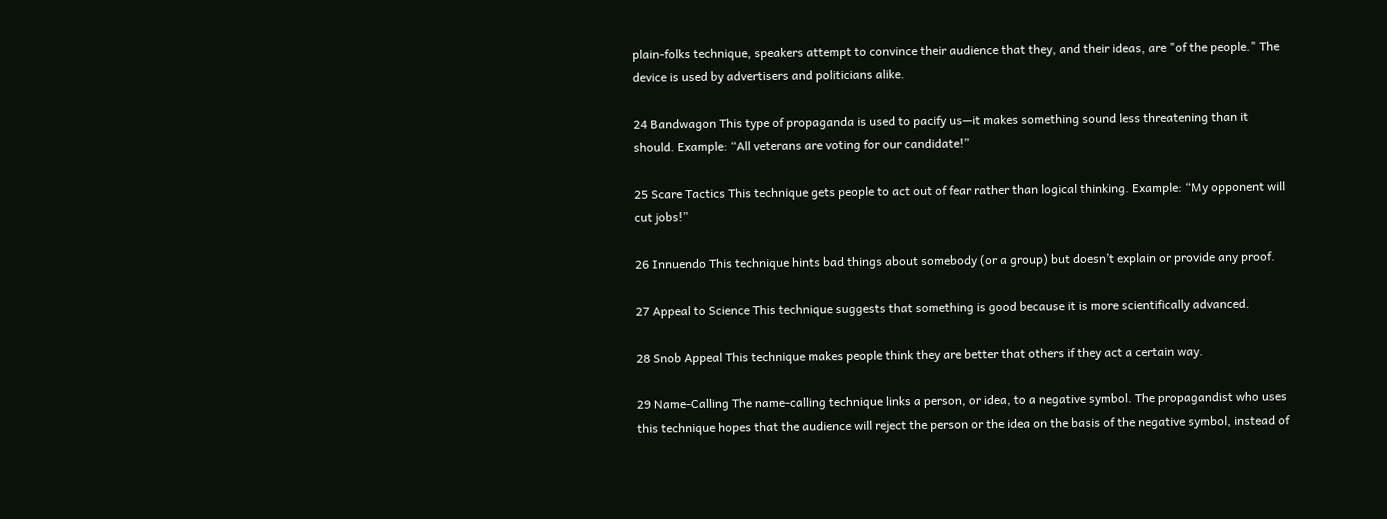plain-folks technique, speakers attempt to convince their audience that they, and their ideas, are "of the people." The device is used by advertisers and politicians alike.

24 Bandwagon This type of propaganda is used to pacify us—it makes something sound less threatening than it should. Example: “All veterans are voting for our candidate!”

25 Scare Tactics This technique gets people to act out of fear rather than logical thinking. Example: “My opponent will cut jobs!”

26 Innuendo This technique hints bad things about somebody (or a group) but doesn’t explain or provide any proof.

27 Appeal to Science This technique suggests that something is good because it is more scientifically advanced.

28 Snob Appeal This technique makes people think they are better that others if they act a certain way.

29 Name-Calling The name-calling technique links a person, or idea, to a negative symbol. The propagandist who uses this technique hopes that the audience will reject the person or the idea on the basis of the negative symbol, instead of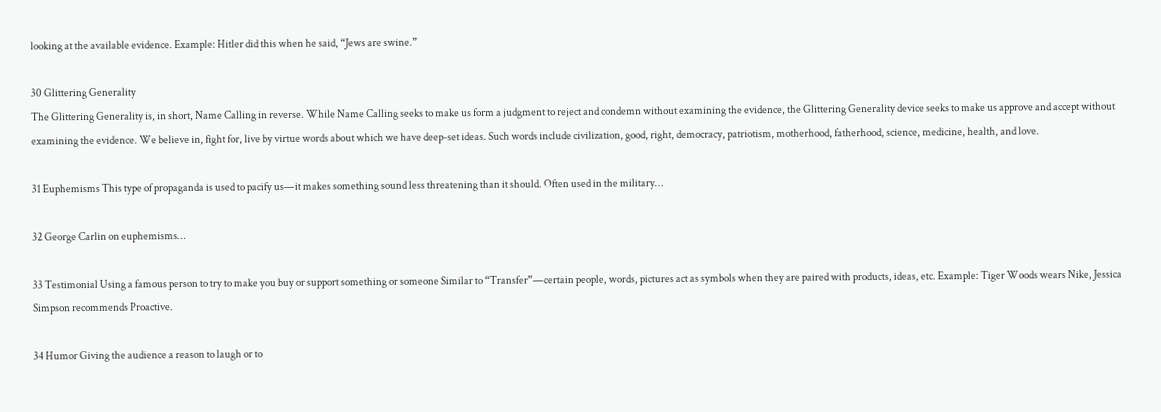looking at the available evidence. Example: Hitler did this when he said, “Jews are swine.”

30 Glittering Generality
The Glittering Generality is, in short, Name Calling in reverse. While Name Calling seeks to make us form a judgment to reject and condemn without examining the evidence, the Glittering Generality device seeks to make us approve and accept without examining the evidence. We believe in, fight for, live by virtue words about which we have deep-set ideas. Such words include civilization, good, right, democracy, patriotism, motherhood, fatherhood, science, medicine, health, and love.

31 Euphemisms This type of propaganda is used to pacify us—it makes something sound less threatening than it should. Often used in the military…

32 George Carlin on euphemisms…

33 Testimonial Using a famous person to try to make you buy or support something or someone Similar to “Transfer”—certain people, words, pictures act as symbols when they are paired with products, ideas, etc. Example: Tiger Woods wears Nike, Jessica Simpson recommends Proactive.

34 Humor Giving the audience a reason to laugh or to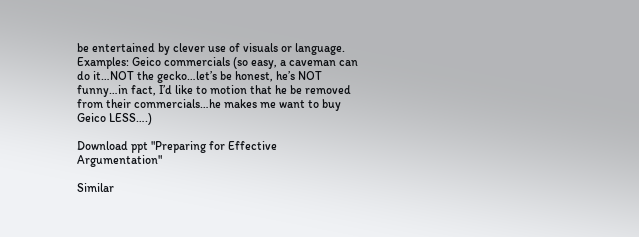be entertained by clever use of visuals or language. Examples: Geico commercials (so easy, a caveman can do it…NOT the gecko…let’s be honest, he’s NOT funny…in fact, I’d like to motion that he be removed from their commercials…he makes me want to buy Geico LESS….)

Download ppt "Preparing for Effective Argumentation"

Similar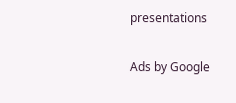presentations

Ads by Google